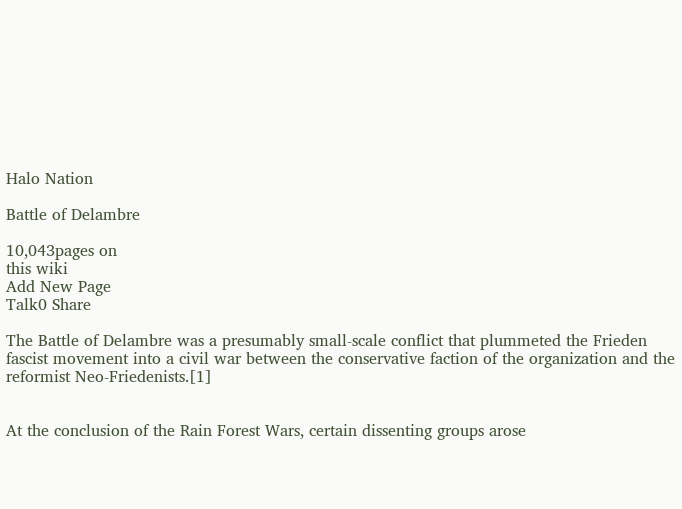Halo Nation

Battle of Delambre

10,043pages on
this wiki
Add New Page
Talk0 Share

The Battle of Delambre was a presumably small-scale conflict that plummeted the Frieden fascist movement into a civil war between the conservative faction of the organization and the reformist Neo-Friedenists.[1]


At the conclusion of the Rain Forest Wars, certain dissenting groups arose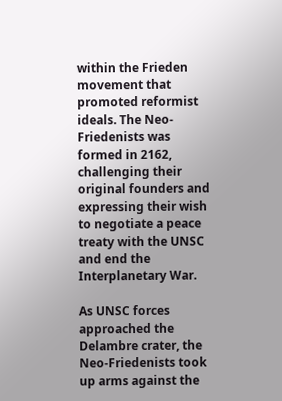within the Frieden movement that promoted reformist ideals. The Neo-Friedenists was formed in 2162, challenging their original founders and expressing their wish to negotiate a peace treaty with the UNSC and end the Interplanetary War.

As UNSC forces approached the Delambre crater, the Neo-Friedenists took up arms against the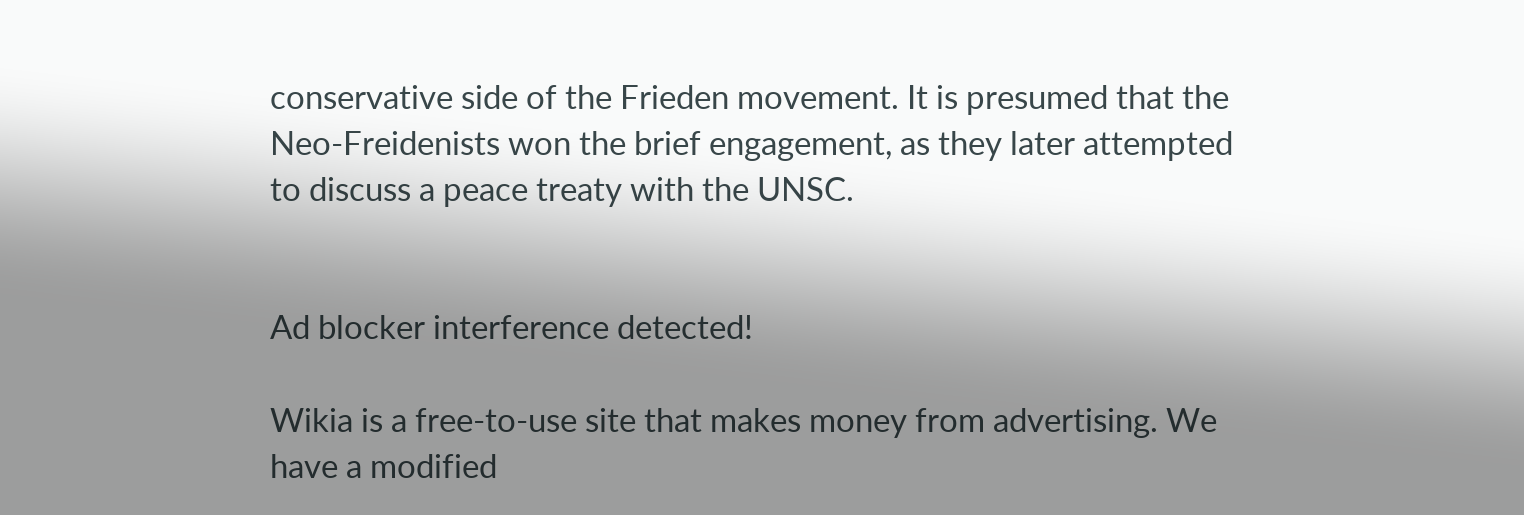conservative side of the Frieden movement. It is presumed that the Neo-Freidenists won the brief engagement, as they later attempted to discuss a peace treaty with the UNSC.


Ad blocker interference detected!

Wikia is a free-to-use site that makes money from advertising. We have a modified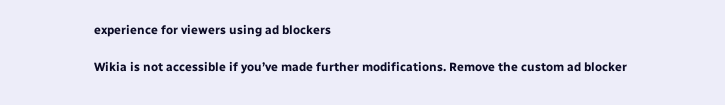experience for viewers using ad blockers

Wikia is not accessible if you’ve made further modifications. Remove the custom ad blocker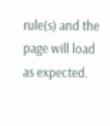rule(s) and the page will load as expected.